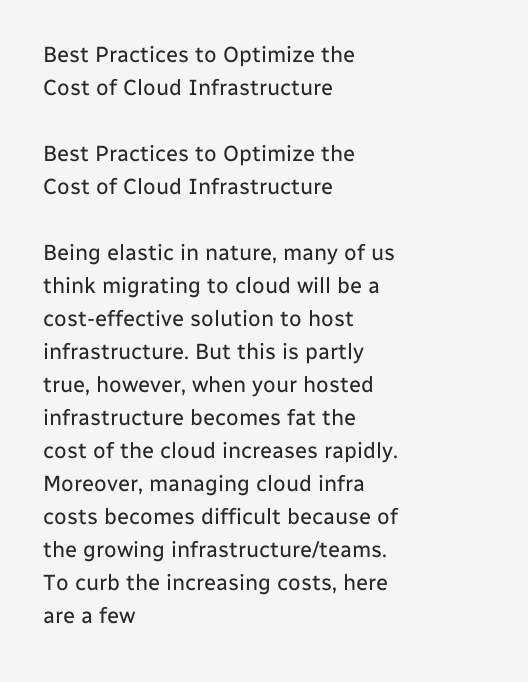Best Practices to Optimize the Cost of Cloud Infrastructure

Best Practices to Optimize the Cost of Cloud Infrastructure

Being elastic in nature, many of us think migrating to cloud will be a cost-effective solution to host infrastructure. But this is partly true, however, when your hosted infrastructure becomes fat the cost of the cloud increases rapidly. Moreover, managing cloud infra costs becomes difficult because of the growing infrastructure/teams. To curb the increasing costs, here are a few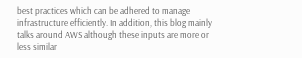best practices which can be adhered to manage infrastructure efficiently. In addition, this blog mainly talks around AWS although these inputs are more or less similar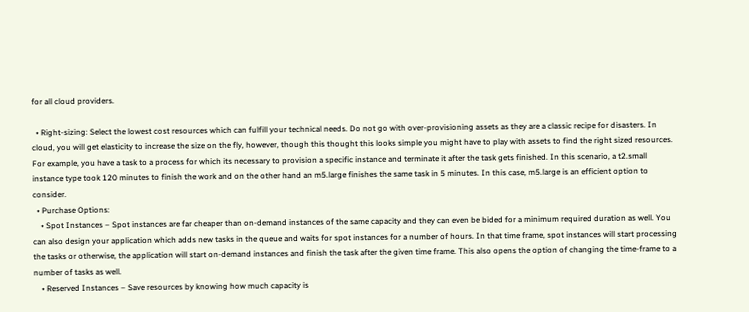for all cloud providers.

  • Right-sizing: Select the lowest cost resources which can fulfill your technical needs. Do not go with over-provisioning assets as they are a classic recipe for disasters. In cloud, you will get elasticity to increase the size on the fly, however, though this thought this looks simple you might have to play with assets to find the right sized resources. For example, you have a task to a process for which its necessary to provision a specific instance and terminate it after the task gets finished. In this scenario, a t2.small instance type took 120 minutes to finish the work and on the other hand an m5.large finishes the same task in 5 minutes. In this case, m5.large is an efficient option to consider.
  • Purchase Options:
    • Spot Instances – Spot instances are far cheaper than on-demand instances of the same capacity and they can even be bided for a minimum required duration as well. You can also design your application which adds new tasks in the queue and waits for spot instances for a number of hours. In that time frame, spot instances will start processing the tasks or otherwise, the application will start on-demand instances and finish the task after the given time frame. This also opens the option of changing the time-frame to a number of tasks as well.
    • Reserved Instances – Save resources by knowing how much capacity is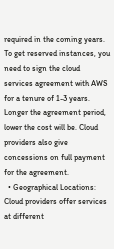required in the coming years. To get reserved instances, you need to sign the cloud services agreement with AWS for a tenure of 1-3 years. Longer the agreement period, lower the cost will be. Cloud providers also give concessions on full payment for the agreement.
  • Geographical Locations: Cloud providers offer services at different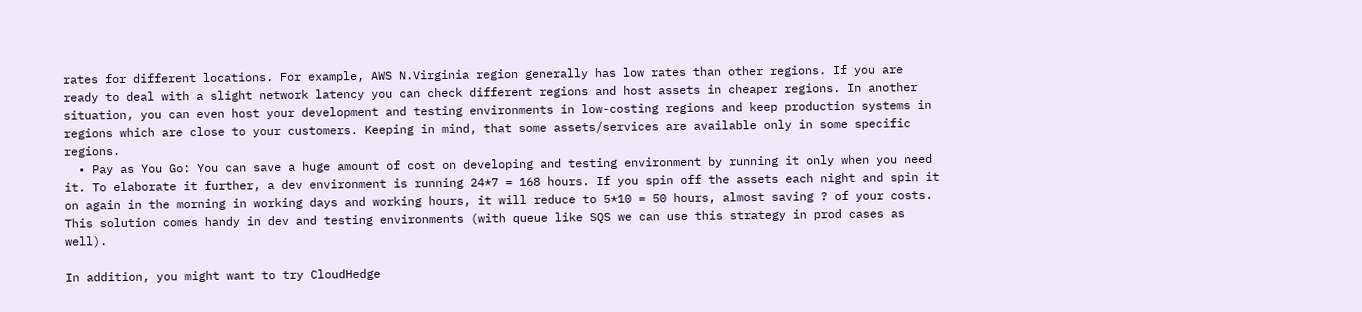rates for different locations. For example, AWS N.Virginia region generally has low rates than other regions. If you are ready to deal with a slight network latency you can check different regions and host assets in cheaper regions. In another situation, you can even host your development and testing environments in low-costing regions and keep production systems in regions which are close to your customers. Keeping in mind, that some assets/services are available only in some specific regions.
  • Pay as You Go: You can save a huge amount of cost on developing and testing environment by running it only when you need it. To elaborate it further, a dev environment is running 24*7 = 168 hours. If you spin off the assets each night and spin it on again in the morning in working days and working hours, it will reduce to 5*10 = 50 hours, almost saving ? of your costs. This solution comes handy in dev and testing environments (with queue like SQS we can use this strategy in prod cases as well).

In addition, you might want to try CloudHedge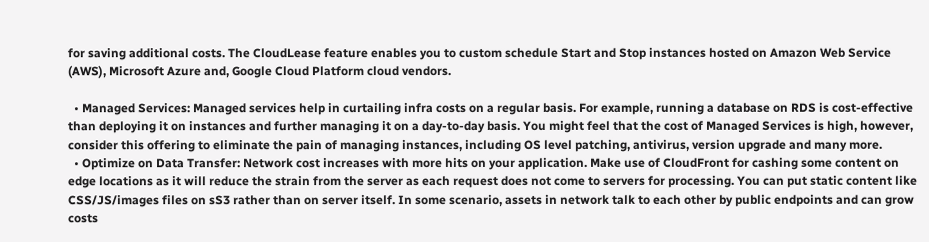for saving additional costs. The CloudLease feature enables you to custom schedule Start and Stop instances hosted on Amazon Web Service (AWS), Microsoft Azure and, Google Cloud Platform cloud vendors.

  • Managed Services: Managed services help in curtailing infra costs on a regular basis. For example, running a database on RDS is cost-effective than deploying it on instances and further managing it on a day-to-day basis. You might feel that the cost of Managed Services is high, however, consider this offering to eliminate the pain of managing instances, including OS level patching, antivirus, version upgrade and many more.
  • Optimize on Data Transfer: Network cost increases with more hits on your application. Make use of CloudFront for cashing some content on edge locations as it will reduce the strain from the server as each request does not come to servers for processing. You can put static content like CSS/JS/images files on sS3 rather than on server itself. In some scenario, assets in network talk to each other by public endpoints and can grow costs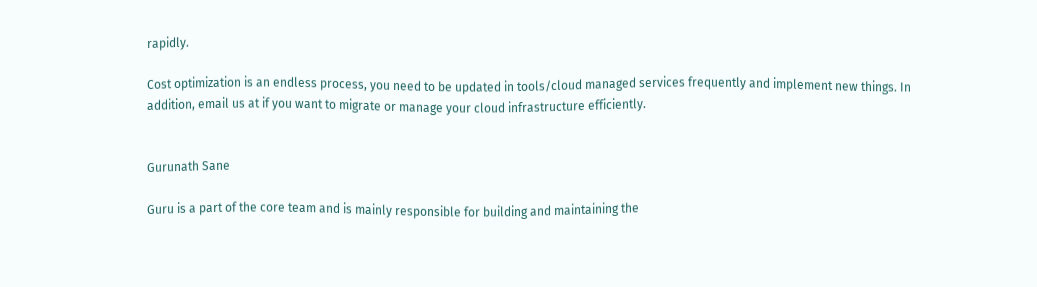rapidly.

Cost optimization is an endless process, you need to be updated in tools/cloud managed services frequently and implement new things. In addition, email us at if you want to migrate or manage your cloud infrastructure efficiently.


Gurunath Sane

Guru is a part of the core team and is mainly responsible for building and maintaining the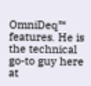OmniDeq™ features. He is the technical go-to guy here at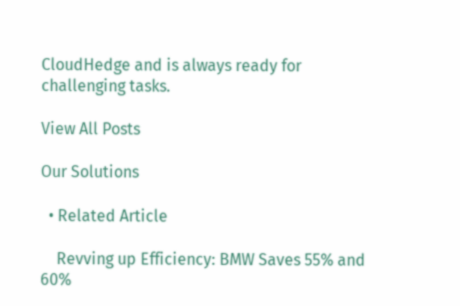CloudHedge and is always ready for challenging tasks.

View All Posts

Our Solutions

  • Related Article

    Revving up Efficiency: BMW Saves 55% and 60%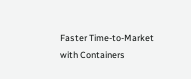Faster Time-to-Market with Containers